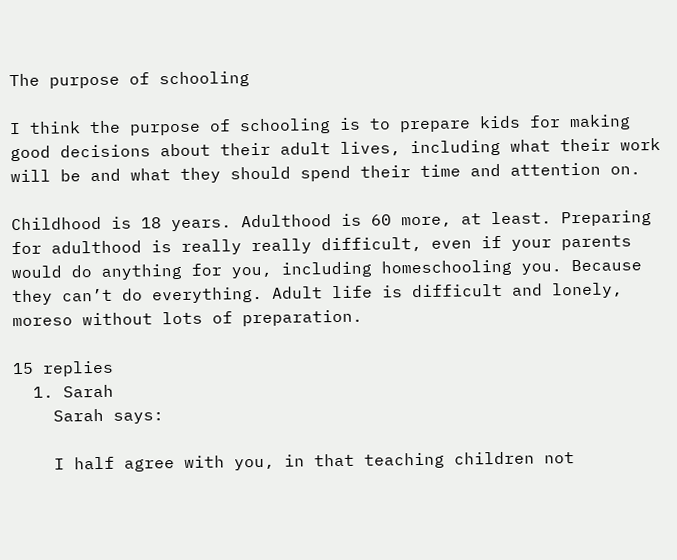The purpose of schooling

I think the purpose of schooling is to prepare kids for making good decisions about their adult lives, including what their work will be and what they should spend their time and attention on.

Childhood is 18 years. Adulthood is 60 more, at least. Preparing for adulthood is really really difficult, even if your parents would do anything for you, including homeschooling you. Because they can’t do everything. Adult life is difficult and lonely, moreso without lots of preparation.

15 replies
  1. Sarah
    Sarah says:

    I half agree with you, in that teaching children not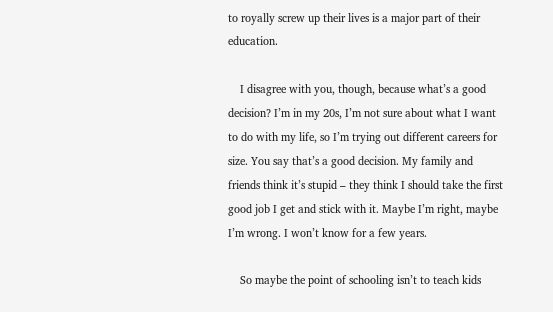to royally screw up their lives is a major part of their education.

    I disagree with you, though, because what’s a good decision? I’m in my 20s, I’m not sure about what I want to do with my life, so I’m trying out different careers for size. You say that’s a good decision. My family and friends think it’s stupid – they think I should take the first good job I get and stick with it. Maybe I’m right, maybe I’m wrong. I won’t know for a few years.

    So maybe the point of schooling isn’t to teach kids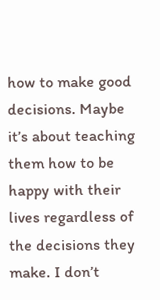how to make good decisions. Maybe it’s about teaching them how to be happy with their lives regardless of the decisions they make. I don’t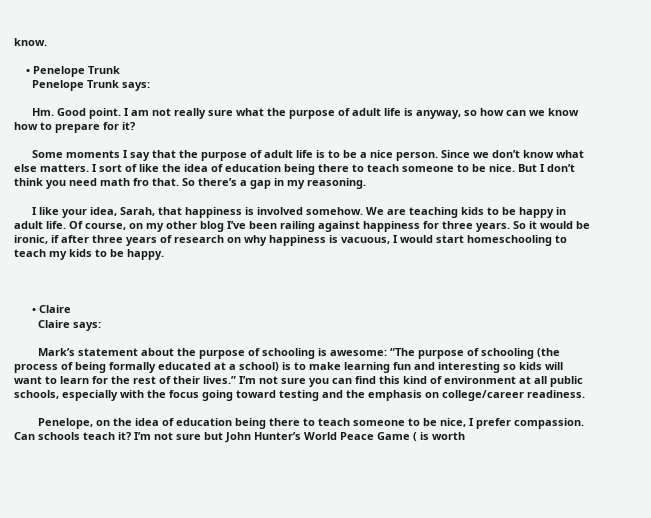know.

    • Penelope Trunk
      Penelope Trunk says:

      Hm. Good point. I am not really sure what the purpose of adult life is anyway, so how can we know how to prepare for it?

      Some moments I say that the purpose of adult life is to be a nice person. Since we don’t know what else matters. I sort of like the idea of education being there to teach someone to be nice. But I don’t think you need math fro that. So there’s a gap in my reasoning.

      I like your idea, Sarah, that happiness is involved somehow. We are teaching kids to be happy in adult life. Of course, on my other blog I’ve been railing against happiness for three years. So it would be ironic, if after three years of research on why happiness is vacuous, I would start homeschooling to teach my kids to be happy.



      • Claire
        Claire says:

        Mark’s statement about the purpose of schooling is awesome: “The purpose of schooling (the process of being formally educated at a school) is to make learning fun and interesting so kids will want to learn for the rest of their lives.” I’m not sure you can find this kind of environment at all public schools, especially with the focus going toward testing and the emphasis on college/career readiness.

        Penelope, on the idea of education being there to teach someone to be nice, I prefer compassion. Can schools teach it? I’m not sure but John Hunter’s World Peace Game ( is worth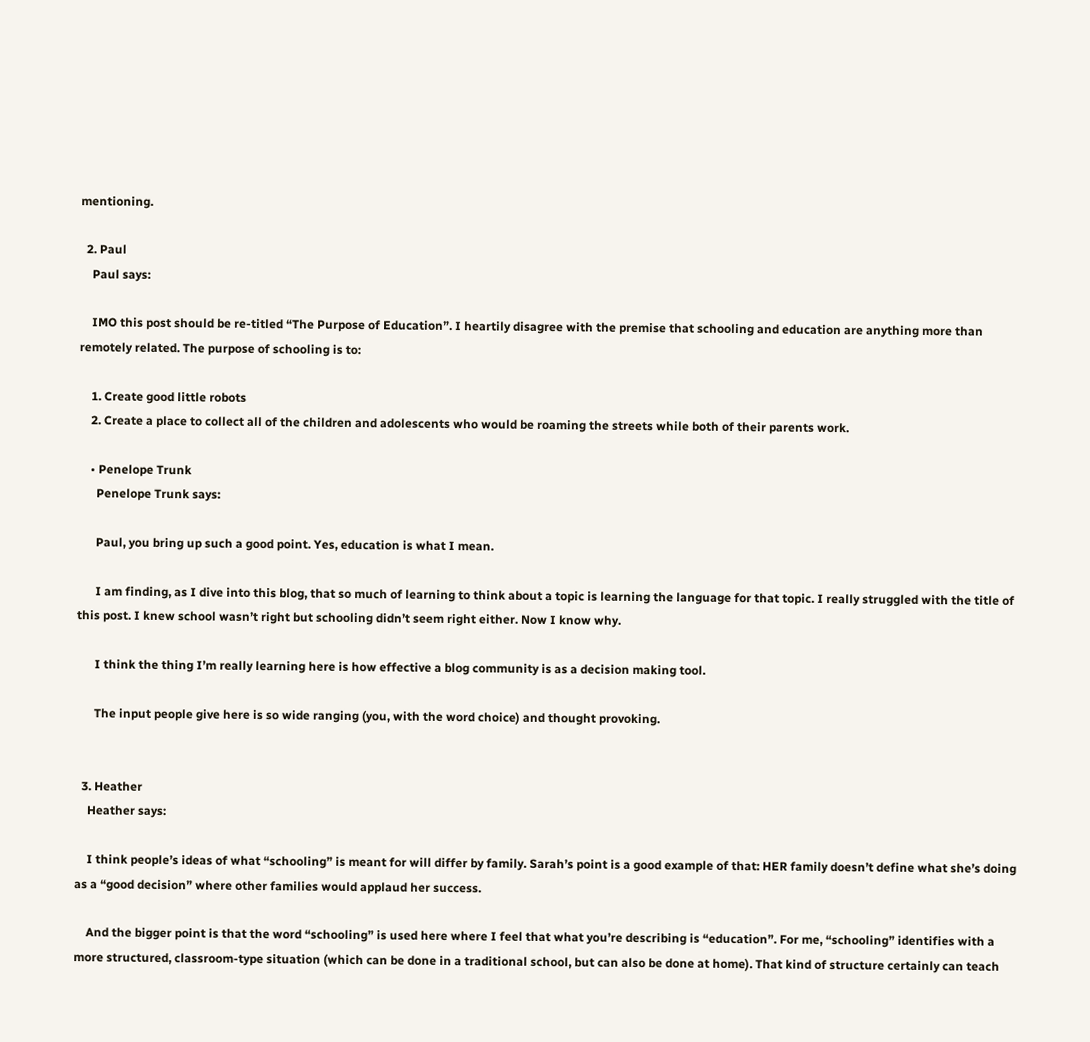mentioning.

  2. Paul
    Paul says:

    IMO this post should be re-titled “The Purpose of Education”. I heartily disagree with the premise that schooling and education are anything more than remotely related. The purpose of schooling is to:

    1. Create good little robots
    2. Create a place to collect all of the children and adolescents who would be roaming the streets while both of their parents work.

    • Penelope Trunk
      Penelope Trunk says:

      Paul, you bring up such a good point. Yes, education is what I mean.

      I am finding, as I dive into this blog, that so much of learning to think about a topic is learning the language for that topic. I really struggled with the title of this post. I knew school wasn’t right but schooling didn’t seem right either. Now I know why.

      I think the thing I’m really learning here is how effective a blog community is as a decision making tool.

      The input people give here is so wide ranging (you, with the word choice) and thought provoking.


  3. Heather
    Heather says:

    I think people’s ideas of what “schooling” is meant for will differ by family. Sarah’s point is a good example of that: HER family doesn’t define what she’s doing as a “good decision” where other families would applaud her success.

    And the bigger point is that the word “schooling” is used here where I feel that what you’re describing is “education”. For me, “schooling” identifies with a more structured, classroom-type situation (which can be done in a traditional school, but can also be done at home). That kind of structure certainly can teach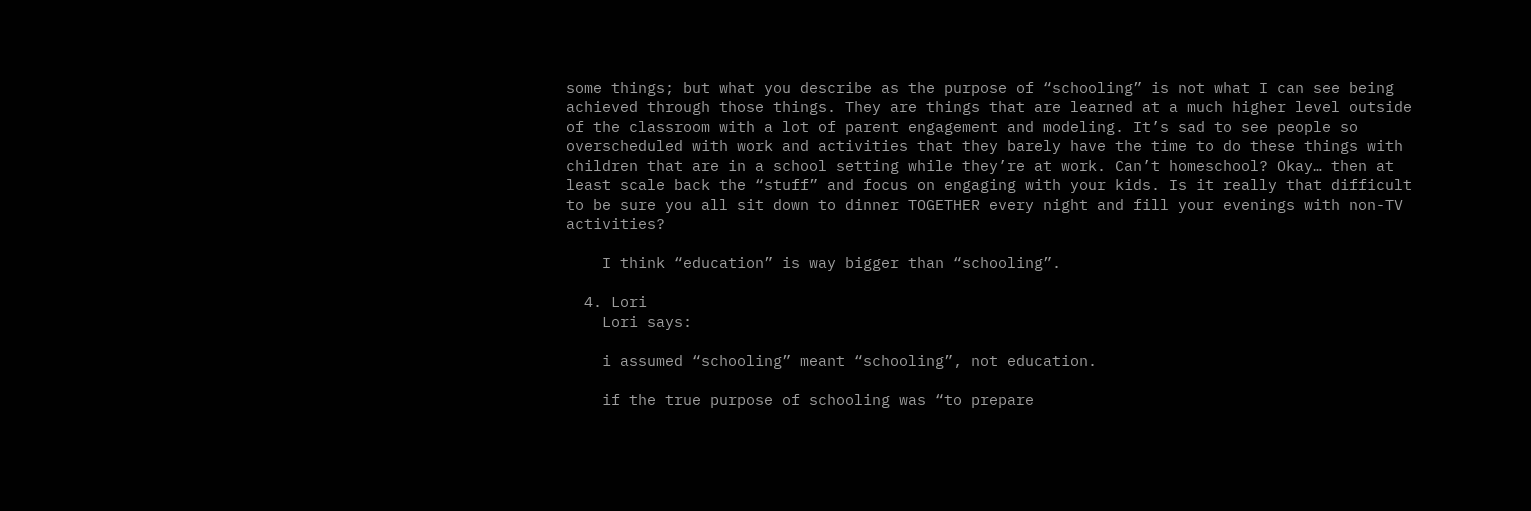some things; but what you describe as the purpose of “schooling” is not what I can see being achieved through those things. They are things that are learned at a much higher level outside of the classroom with a lot of parent engagement and modeling. It’s sad to see people so overscheduled with work and activities that they barely have the time to do these things with children that are in a school setting while they’re at work. Can’t homeschool? Okay… then at least scale back the “stuff” and focus on engaging with your kids. Is it really that difficult to be sure you all sit down to dinner TOGETHER every night and fill your evenings with non-TV activities?

    I think “education” is way bigger than “schooling”.

  4. Lori
    Lori says:

    i assumed “schooling” meant “schooling”, not education.

    if the true purpose of schooling was “to prepare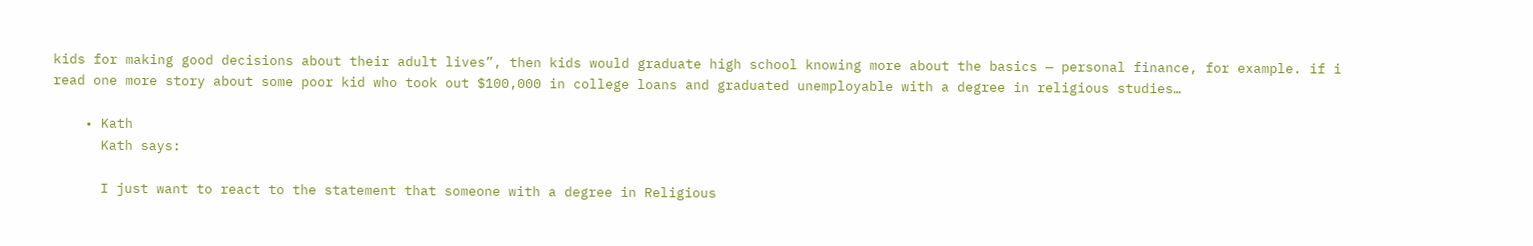kids for making good decisions about their adult lives”, then kids would graduate high school knowing more about the basics — personal finance, for example. if i read one more story about some poor kid who took out $100,000 in college loans and graduated unemployable with a degree in religious studies…

    • Kath
      Kath says:

      I just want to react to the statement that someone with a degree in Religious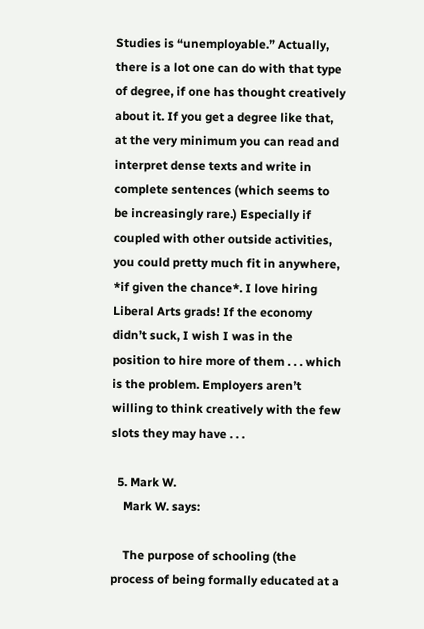Studies is “unemployable.” Actually, there is a lot one can do with that type of degree, if one has thought creatively about it. If you get a degree like that, at the very minimum you can read and interpret dense texts and write in complete sentences (which seems to be increasingly rare.) Especially if coupled with other outside activities, you could pretty much fit in anywhere, *if given the chance*. I love hiring Liberal Arts grads! If the economy didn’t suck, I wish I was in the position to hire more of them . . . which is the problem. Employers aren’t willing to think creatively with the few slots they may have . . .

  5. Mark W.
    Mark W. says:

    The purpose of schooling (the process of being formally educated at a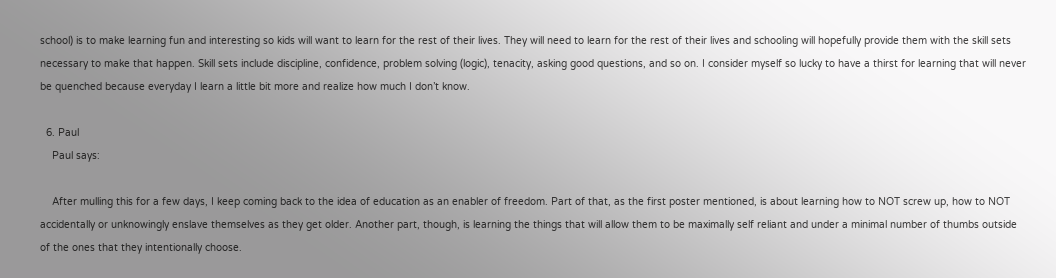school) is to make learning fun and interesting so kids will want to learn for the rest of their lives. They will need to learn for the rest of their lives and schooling will hopefully provide them with the skill sets necessary to make that happen. Skill sets include discipline, confidence, problem solving (logic), tenacity, asking good questions, and so on. I consider myself so lucky to have a thirst for learning that will never be quenched because everyday I learn a little bit more and realize how much I don’t know.

  6. Paul
    Paul says:

    After mulling this for a few days, I keep coming back to the idea of education as an enabler of freedom. Part of that, as the first poster mentioned, is about learning how to NOT screw up, how to NOT accidentally or unknowingly enslave themselves as they get older. Another part, though, is learning the things that will allow them to be maximally self reliant and under a minimal number of thumbs outside of the ones that they intentionally choose.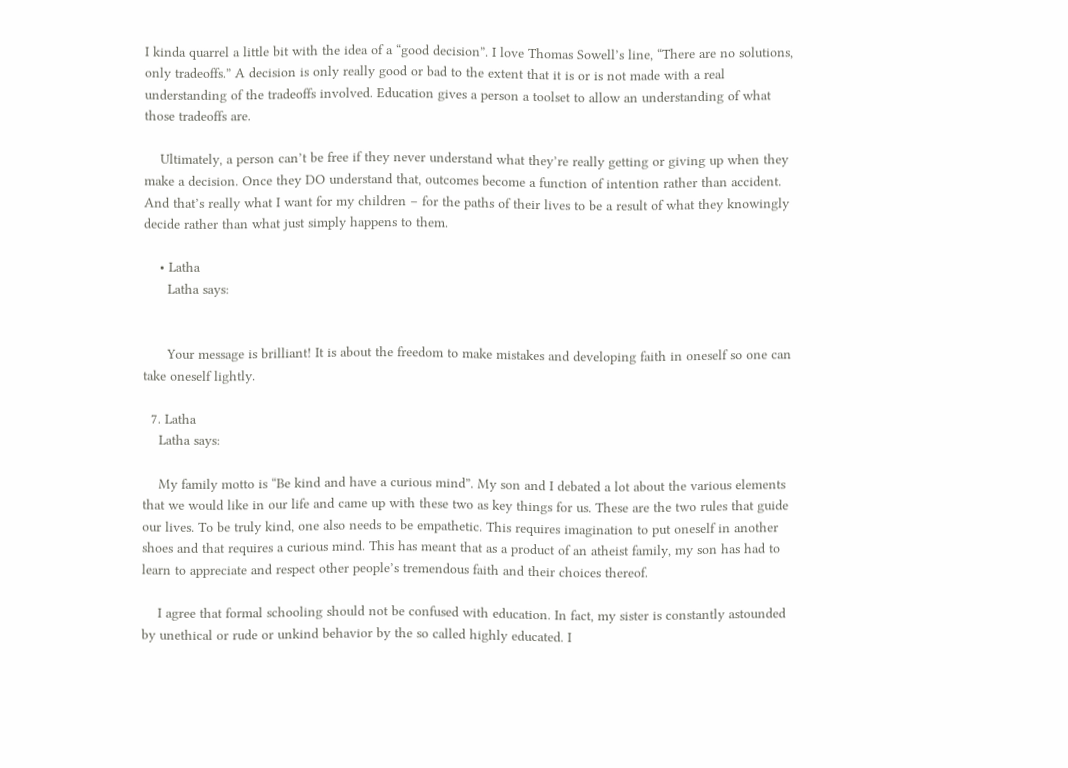I kinda quarrel a little bit with the idea of a “good decision”. I love Thomas Sowell’s line, “There are no solutions, only tradeoffs.” A decision is only really good or bad to the extent that it is or is not made with a real understanding of the tradeoffs involved. Education gives a person a toolset to allow an understanding of what those tradeoffs are.

    Ultimately, a person can’t be free if they never understand what they’re really getting or giving up when they make a decision. Once they DO understand that, outcomes become a function of intention rather than accident. And that’s really what I want for my children – for the paths of their lives to be a result of what they knowingly decide rather than what just simply happens to them.

    • Latha
      Latha says:


      Your message is brilliant! It is about the freedom to make mistakes and developing faith in oneself so one can take oneself lightly.

  7. Latha
    Latha says:

    My family motto is “Be kind and have a curious mind”. My son and I debated a lot about the various elements that we would like in our life and came up with these two as key things for us. These are the two rules that guide our lives. To be truly kind, one also needs to be empathetic. This requires imagination to put oneself in another shoes and that requires a curious mind. This has meant that as a product of an atheist family, my son has had to learn to appreciate and respect other people’s tremendous faith and their choices thereof.

    I agree that formal schooling should not be confused with education. In fact, my sister is constantly astounded by unethical or rude or unkind behavior by the so called highly educated. I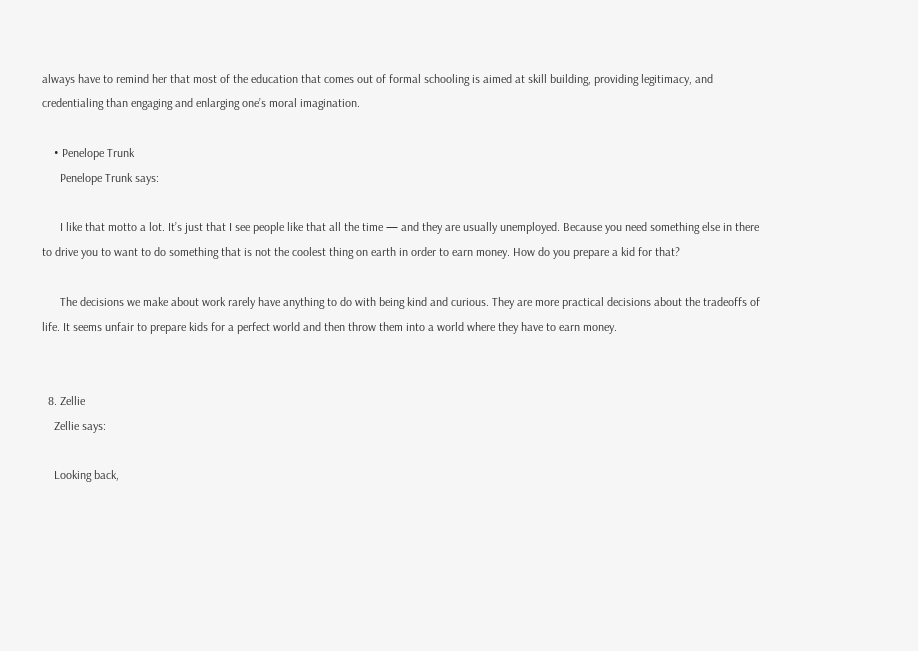always have to remind her that most of the education that comes out of formal schooling is aimed at skill building, providing legitimacy, and credentialing than engaging and enlarging one’s moral imagination.

    • Penelope Trunk
      Penelope Trunk says:

      I like that motto a lot. It’s just that I see people like that all the time — and they are usually unemployed. Because you need something else in there to drive you to want to do something that is not the coolest thing on earth in order to earn money. How do you prepare a kid for that?

      The decisions we make about work rarely have anything to do with being kind and curious. They are more practical decisions about the tradeoffs of life. It seems unfair to prepare kids for a perfect world and then throw them into a world where they have to earn money.


  8. Zellie
    Zellie says:

    Looking back,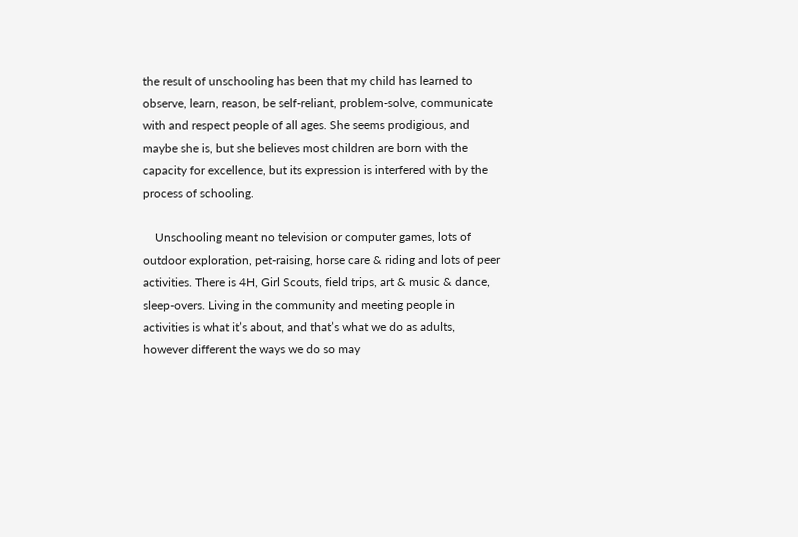the result of unschooling has been that my child has learned to observe, learn, reason, be self-reliant, problem-solve, communicate with and respect people of all ages. She seems prodigious, and maybe she is, but she believes most children are born with the capacity for excellence, but its expression is interfered with by the process of schooling.

    Unschooling meant no television or computer games, lots of outdoor exploration, pet-raising, horse care & riding and lots of peer activities. There is 4H, Girl Scouts, field trips, art & music & dance, sleep-overs. Living in the community and meeting people in activities is what it’s about, and that’s what we do as adults, however different the ways we do so may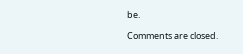be.

Comments are closed.